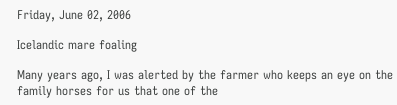Friday, June 02, 2006

Icelandic mare foaling

Many years ago, I was alerted by the farmer who keeps an eye on the family horses for us that one of the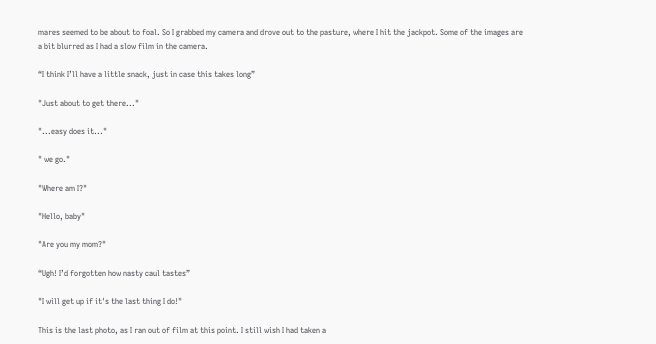mares seemed to be about to foal. So I grabbed my camera and drove out to the pasture, where I hit the jackpot. Some of the images are a bit blurred as I had a slow film in the camera.

“I think I’ll have a little snack, just in case this takes long”

"Just about to get there..."

"...easy does it..."

" we go."

"Where am I?"

"Hello, baby"

"Are you my mom?"

“Ugh! I’d forgotten how nasty caul tastes”

"I will get up if it's the last thing I do!"

This is the last photo, as I ran out of film at this point. I still wish I had taken a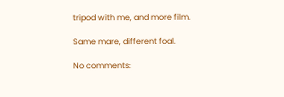tripod with me, and more film.

Same mare, different foal.

No comments: